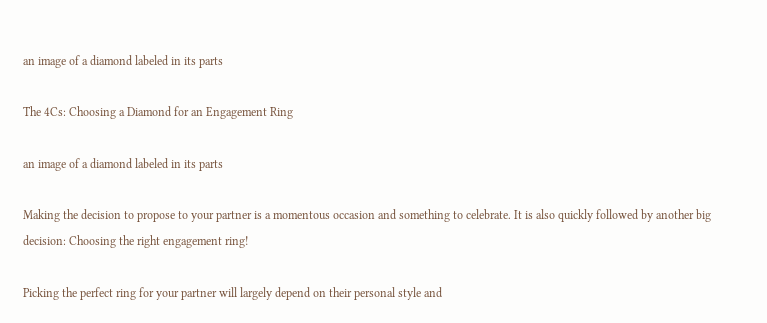an image of a diamond labeled in its parts

The 4Cs: Choosing a Diamond for an Engagement Ring

an image of a diamond labeled in its parts

Making the decision to propose to your partner is a momentous occasion and something to celebrate. It is also quickly followed by another big decision: Choosing the right engagement ring!

Picking the perfect ring for your partner will largely depend on their personal style and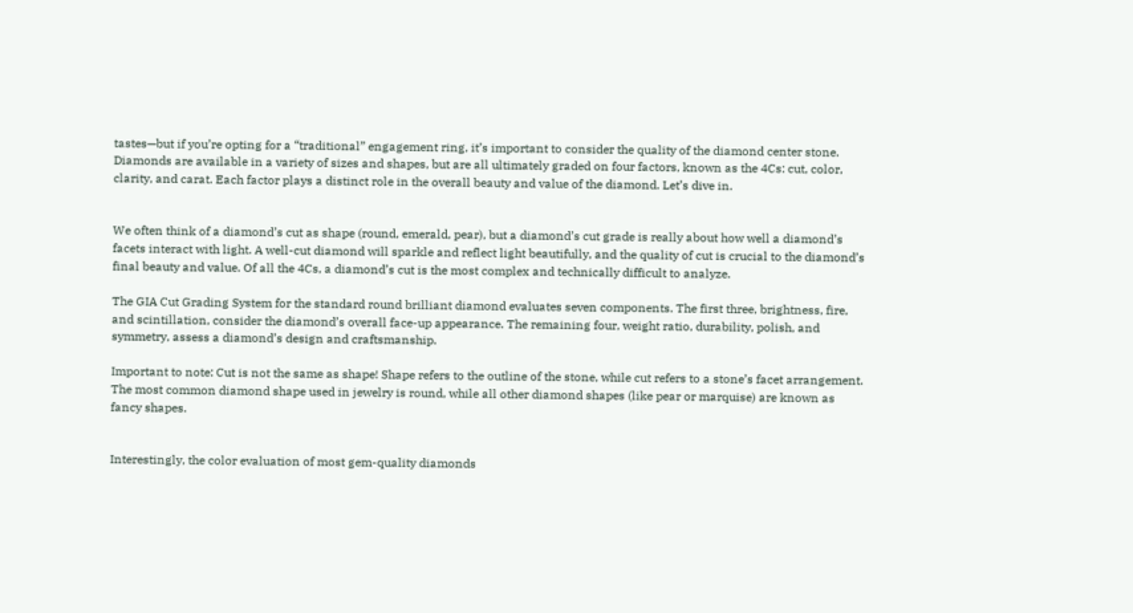tastes—but if you’re opting for a “traditional” engagement ring, it’s important to consider the quality of the diamond center stone. Diamonds are available in a variety of sizes and shapes, but are all ultimately graded on four factors, known as the 4Cs: cut, color, clarity, and carat. Each factor plays a distinct role in the overall beauty and value of the diamond. Let’s dive in.


We often think of a diamond’s cut as shape (round, emerald, pear), but a diamond’s cut grade is really about how well a diamond’s facets interact with light. A well-cut diamond will sparkle and reflect light beautifully, and the quality of cut is crucial to the diamond’s final beauty and value. Of all the 4Cs, a diamond’s cut is the most complex and technically difficult to analyze.

The GIA Cut Grading System for the standard round brilliant diamond evaluates seven components. The first three, brightness, fire, and scintillation, consider the diamond’s overall face-up appearance. The remaining four, weight ratio, durability, polish, and symmetry, assess a diamond’s design and craftsmanship.

Important to note: Cut is not the same as shape! Shape refers to the outline of the stone, while cut refers to a stone’s facet arrangement. The most common diamond shape used in jewelry is round, while all other diamond shapes (like pear or marquise) are known as fancy shapes.


Interestingly, the color evaluation of most gem-quality diamonds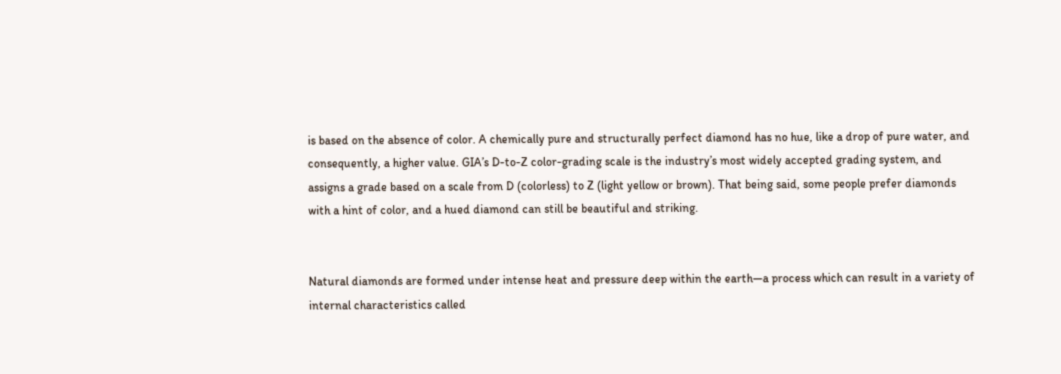is based on the absence of color. A chemically pure and structurally perfect diamond has no hue, like a drop of pure water, and consequently, a higher value. GIA’s D-to-Z color-grading scale is the industry’s most widely accepted grading system, and assigns a grade based on a scale from D (colorless) to Z (light yellow or brown). That being said, some people prefer diamonds with a hint of color, and a hued diamond can still be beautiful and striking.


Natural diamonds are formed under intense heat and pressure deep within the earth—a process which can result in a variety of internal characteristics called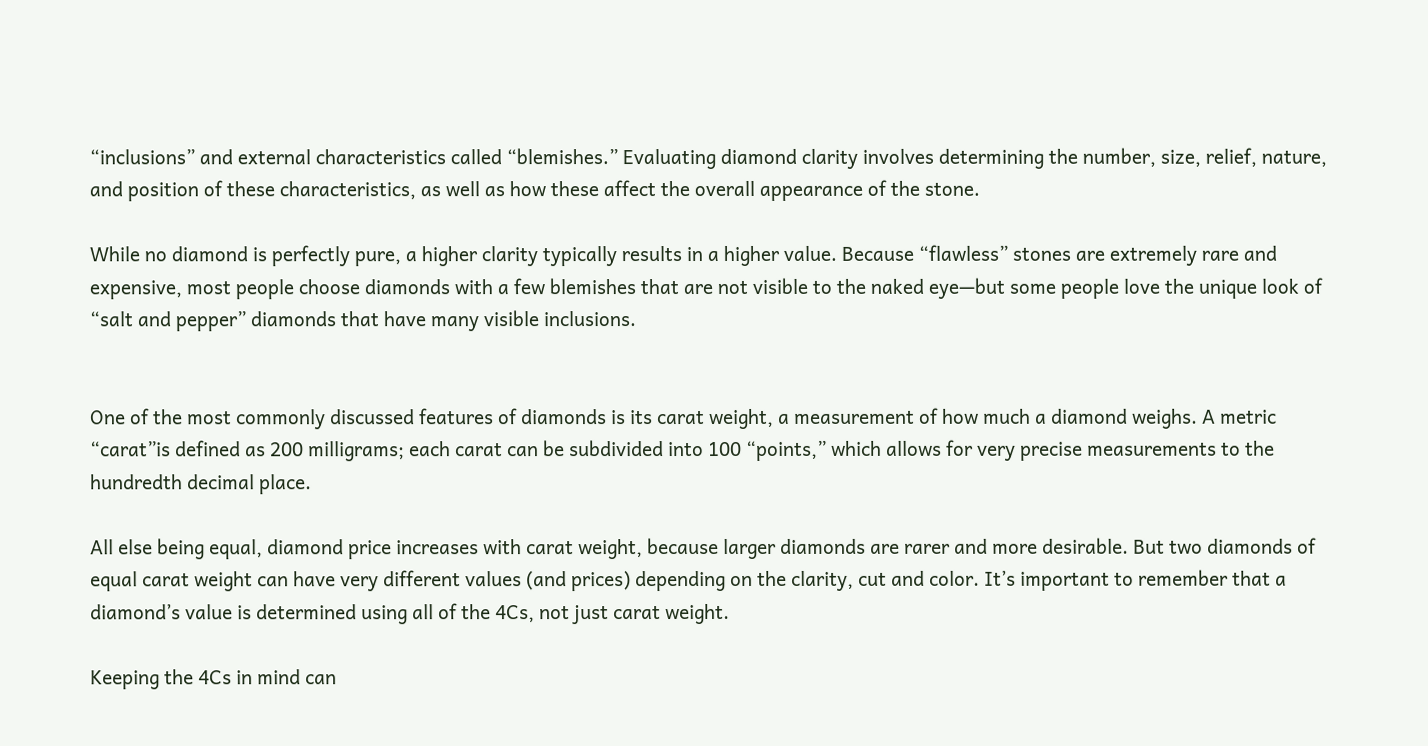“inclusions” and external characteristics called “blemishes.” Evaluating diamond clarity involves determining the number, size, relief, nature, and position of these characteristics, as well as how these affect the overall appearance of the stone.

While no diamond is perfectly pure, a higher clarity typically results in a higher value. Because “flawless” stones are extremely rare and expensive, most people choose diamonds with a few blemishes that are not visible to the naked eye—but some people love the unique look of “salt and pepper” diamonds that have many visible inclusions.


One of the most commonly discussed features of diamonds is its carat weight, a measurement of how much a diamond weighs. A metric “carat”is defined as 200 milligrams; each carat can be subdivided into 100 “points,” which allows for very precise measurements to the hundredth decimal place.

All else being equal, diamond price increases with carat weight, because larger diamonds are rarer and more desirable. But two diamonds of equal carat weight can have very different values (and prices) depending on the clarity, cut and color. It’s important to remember that a diamond’s value is determined using all of the 4Cs, not just carat weight.

Keeping the 4Cs in mind can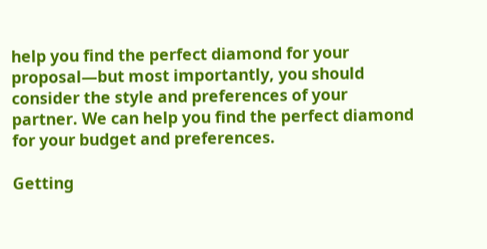help you find the perfect diamond for your proposal—but most importantly, you should consider the style and preferences of your partner. We can help you find the perfect diamond for your budget and preferences.

Getting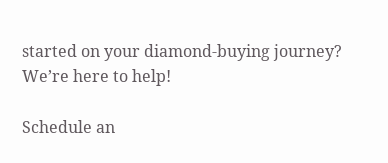started on your diamond-buying journey? We’re here to help!

Schedule an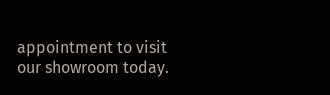appointment to visit our showroom today.